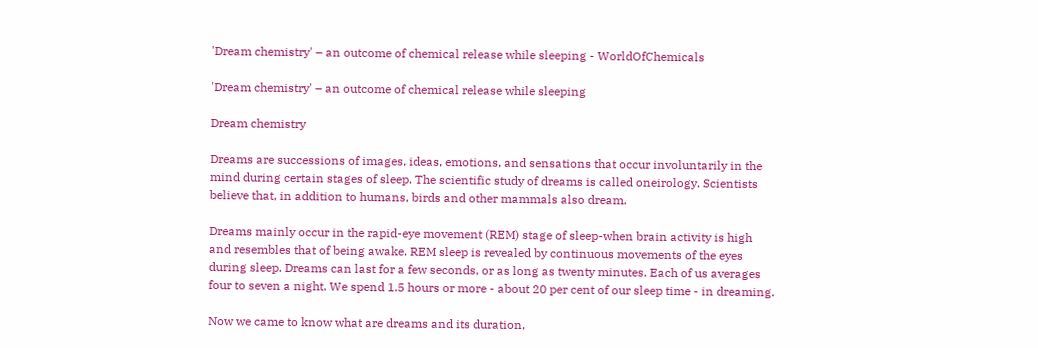'Dream chemistry' – an outcome of chemical release while sleeping - WorldOfChemicals

'Dream chemistry' – an outcome of chemical release while sleeping

Dream chemistry

Dreams are successions of images, ideas, emotions, and sensations that occur involuntarily in the mind during certain stages of sleep. The scientific study of dreams is called oneirology. Scientists believe that, in addition to humans, birds and other mammals also dream.

Dreams mainly occur in the rapid-eye movement (REM) stage of sleep-when brain activity is high and resembles that of being awake. REM sleep is revealed by continuous movements of the eyes during sleep. Dreams can last for a few seconds, or as long as twenty minutes. Each of us averages four to seven a night. We spend 1.5 hours or more - about 20 per cent of our sleep time - in dreaming.

Now we came to know what are dreams and its duration,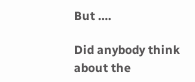But ….

Did anybody think about the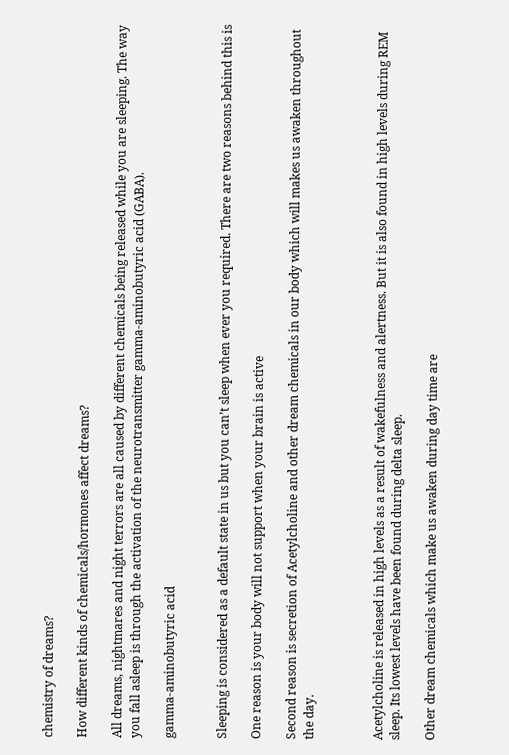chemistry of dreams?

How different kinds of chemicals/hormones affect dreams?

All dreams, nightmares and night terrors are all caused by different chemicals being released while you are sleeping. The way you fall asleep is through the activation of the neurotransmitter gamma-aminobutyric acid (GABA).

gamma-aminobutyric acid


Sleeping is considered as a default state in us but you can’t sleep when ever you required. There are two reasons behind this is

One reason is your body will not support when your brain is active

Second reason is secretion of Acetylcholine and other dream chemicals in our body which will makes us awaken throughout the day.



Acetylcholine is released in high levels as a result of wakefulness and alertness. But it is also found in high levels during REM sleep. Its lowest levels have been found during delta sleep.

Other dream chemicals which make us awaken during day time are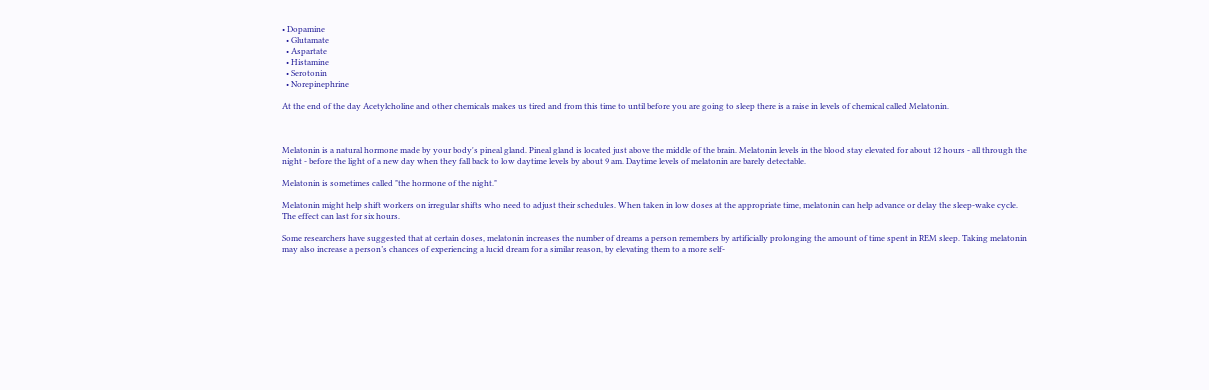• Dopamine
  • Glutamate
  • Aspartate
  • Histamine
  • Serotonin
  • Norepinephrine

At the end of the day Acetylcholine and other chemicals makes us tired and from this time to until before you are going to sleep there is a raise in levels of chemical called Melatonin.



Melatonin is a natural hormone made by your body's pineal gland. Pineal gland is located just above the middle of the brain. Melatonin levels in the blood stay elevated for about 12 hours - all through the night - before the light of a new day when they fall back to low daytime levels by about 9 am. Daytime levels of melatonin are barely detectable.

Melatonin is sometimes called "the hormone of the night."

Melatonin might help shift workers on irregular shifts who need to adjust their schedules. When taken in low doses at the appropriate time, melatonin can help advance or delay the sleep-wake cycle. The effect can last for six hours.

Some researchers have suggested that at certain doses, melatonin increases the number of dreams a person remembers by artificially prolonging the amount of time spent in REM sleep. Taking melatonin may also increase a person’s chances of experiencing a lucid dream for a similar reason, by elevating them to a more self-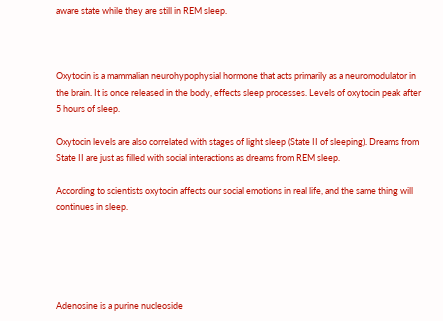aware state while they are still in REM sleep.



Oxytocin is a mammalian neurohypophysial hormone that acts primarily as a neuromodulator in the brain. It is once released in the body, effects sleep processes. Levels of oxytocin peak after 5 hours of sleep.

Oxytocin levels are also correlated with stages of light sleep (State II of sleeping). Dreams from State II are just as filled with social interactions as dreams from REM sleep.

According to scientists oxytocin affects our social emotions in real life, and the same thing will continues in sleep.





Adenosine is a purine nucleoside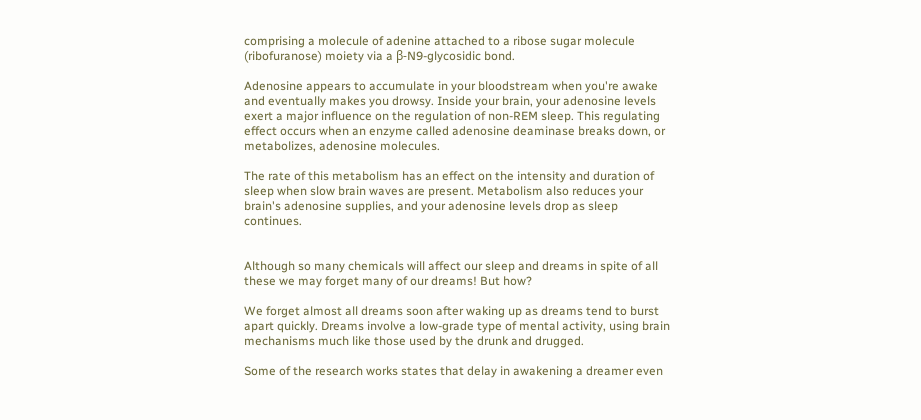comprising a molecule of adenine attached to a ribose sugar molecule (ribofuranose) moiety via a β-N9-glycosidic bond.

Adenosine appears to accumulate in your bloodstream when you're awake and eventually makes you drowsy. Inside your brain, your adenosine levels exert a major influence on the regulation of non-REM sleep. This regulating effect occurs when an enzyme called adenosine deaminase breaks down, or metabolizes, adenosine molecules.

The rate of this metabolism has an effect on the intensity and duration of sleep when slow brain waves are present. Metabolism also reduces your brain's adenosine supplies, and your adenosine levels drop as sleep continues.


Although so many chemicals will affect our sleep and dreams in spite of all these we may forget many of our dreams! But how?

We forget almost all dreams soon after waking up as dreams tend to burst apart quickly. Dreams involve a low-grade type of mental activity, using brain mechanisms much like those used by the drunk and drugged.

Some of the research works states that delay in awakening a dreamer even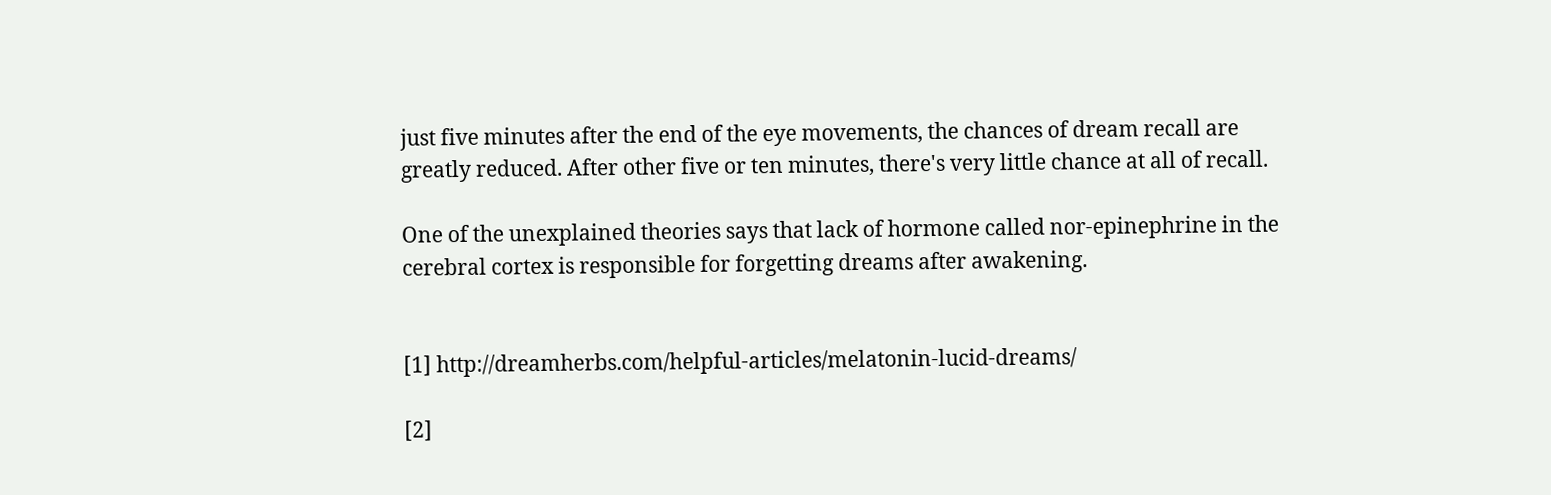just five minutes after the end of the eye movements, the chances of dream recall are greatly reduced. After other five or ten minutes, there's very little chance at all of recall.

One of the unexplained theories says that lack of hormone called nor-epinephrine in the cerebral cortex is responsible for forgetting dreams after awakening.


[1] http://dreamherbs.com/helpful-articles/melatonin-lucid-dreams/

[2]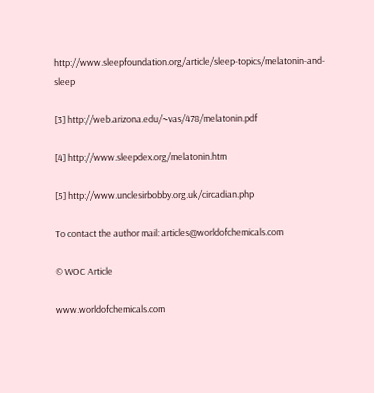http://www.sleepfoundation.org/article/sleep-topics/melatonin-and-sleep

[3] http://web.arizona.edu/~vas/478/melatonin.pdf

[4] http://www.sleepdex.org/melatonin.htm

[5] http://www.unclesirbobby.org.uk/circadian.php

To contact the author mail: articles@worldofchemicals.com

© WOC Article

www.worldofchemicals.com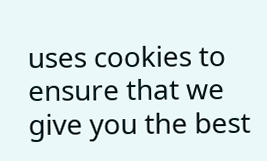uses cookies to ensure that we give you the best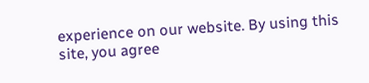experience on our website. By using this site, you agree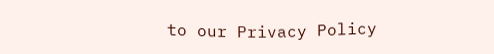to our Privacy Policy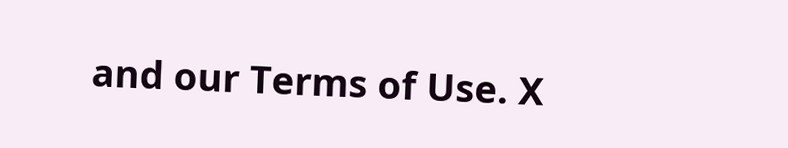and our Terms of Use. X